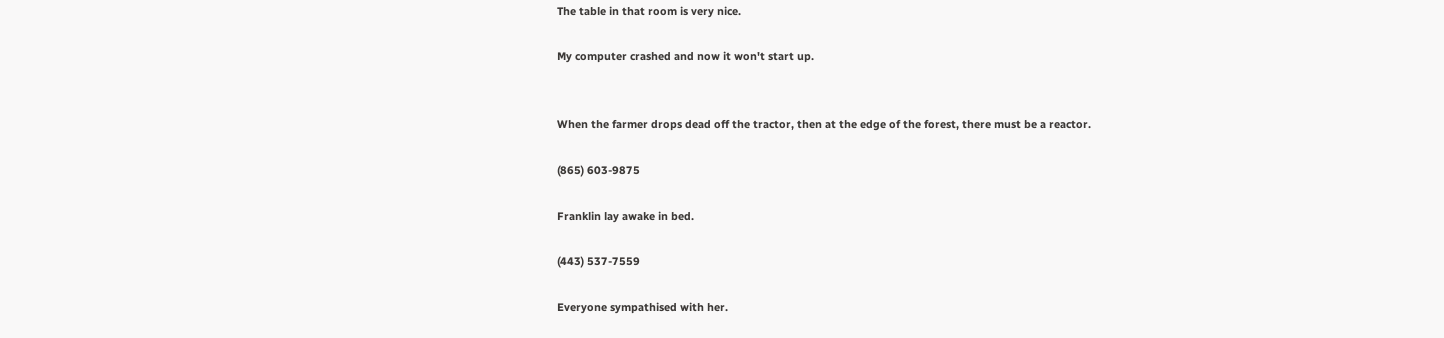The table in that room is very nice.

My computer crashed and now it won't start up.


When the farmer drops dead off the tractor, then at the edge of the forest, there must be a reactor.

(865) 603-9875

Franklin lay awake in bed.

(443) 537-7559

Everyone sympathised with her.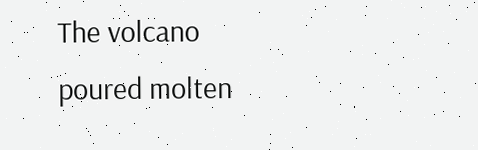The volcano poured molten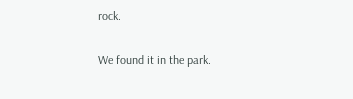rock.

We found it in the park.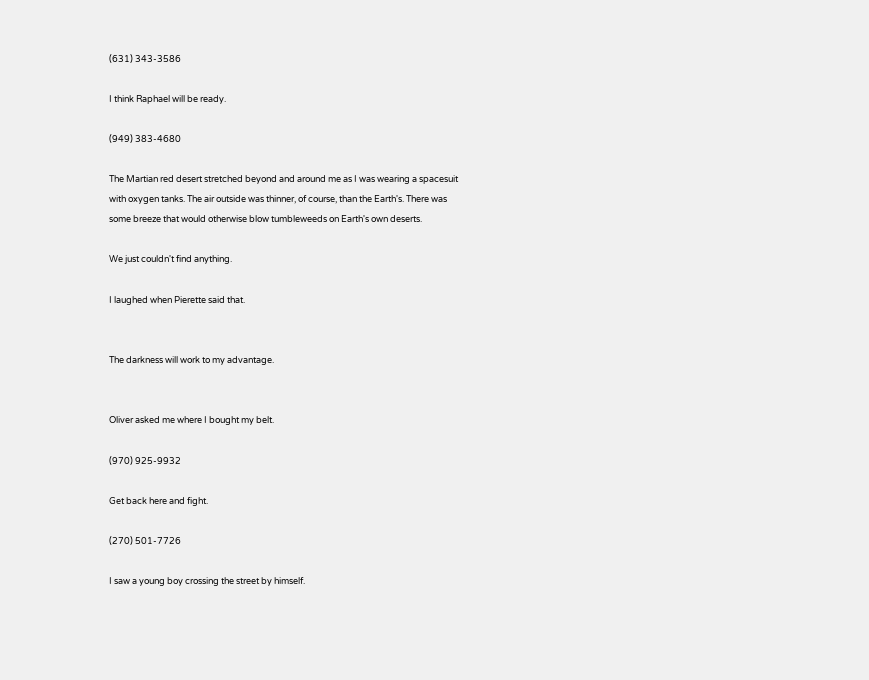(631) 343-3586

I think Raphael will be ready.

(949) 383-4680

The Martian red desert stretched beyond and around me as I was wearing a spacesuit with oxygen tanks. The air outside was thinner, of course, than the Earth's. There was some breeze that would otherwise blow tumbleweeds on Earth's own deserts.

We just couldn't find anything.

I laughed when Pierette said that.


The darkness will work to my advantage.


Oliver asked me where I bought my belt.

(970) 925-9932

Get back here and fight.

(270) 501-7726

I saw a young boy crossing the street by himself.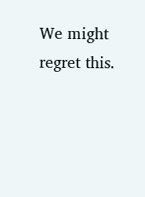We might regret this.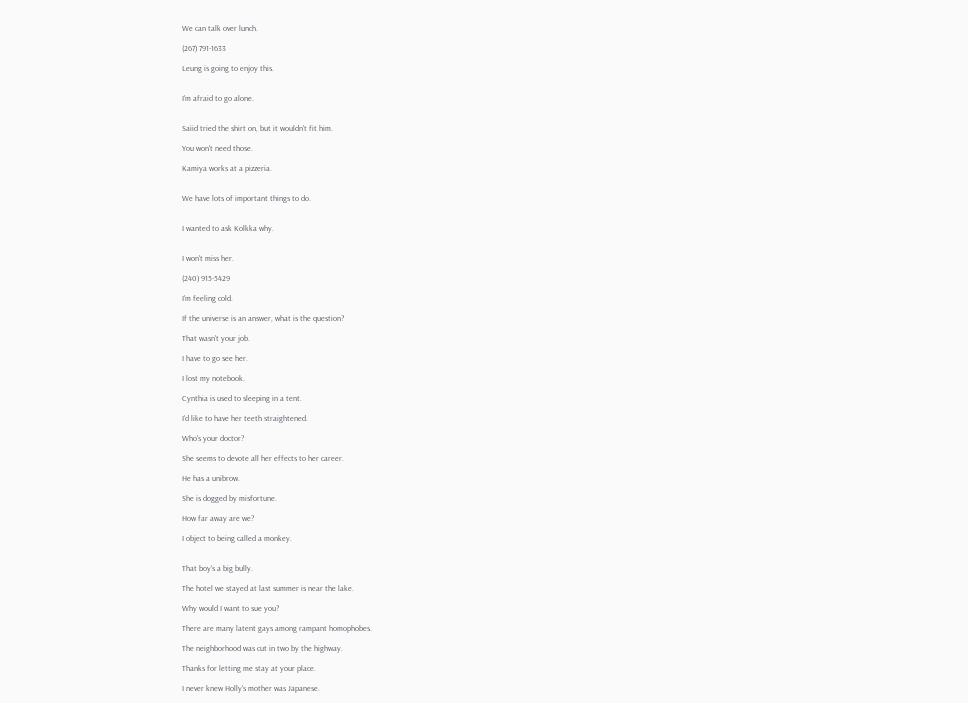We can talk over lunch.

(267) 791-1633

Leung is going to enjoy this.


I'm afraid to go alone.


Saiid tried the shirt on, but it wouldn't fit him.

You won't need those.

Kamiya works at a pizzeria.


We have lots of important things to do.


I wanted to ask Kolkka why.


I won't miss her.

(240) 915-5429

I'm feeling cold.

If the universe is an answer, what is the question?

That wasn't your job.

I have to go see her.

I lost my notebook.

Cynthia is used to sleeping in a tent.

I'd like to have her teeth straightened.

Who's your doctor?

She seems to devote all her effects to her career.

He has a unibrow.

She is dogged by misfortune.

How far away are we?

I object to being called a monkey.


That boy's a big bully.

The hotel we stayed at last summer is near the lake.

Why would I want to sue you?

There are many latent gays among rampant homophobes.

The neighborhood was cut in two by the highway.

Thanks for letting me stay at your place.

I never knew Holly's mother was Japanese.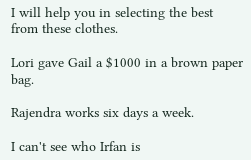I will help you in selecting the best from these clothes.

Lori gave Gail a $1000 in a brown paper bag.

Rajendra works six days a week.

I can't see who Irfan is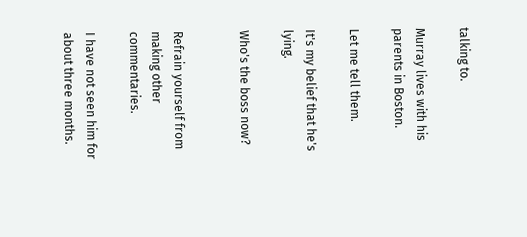talking to.

Murray lives with his parents in Boston.

Let me tell them.

It's my belief that he's lying.

Who's the boss now?


Refrain yourself from making other commentaries.

I have not seen him for about three months.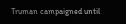Truman campaigned until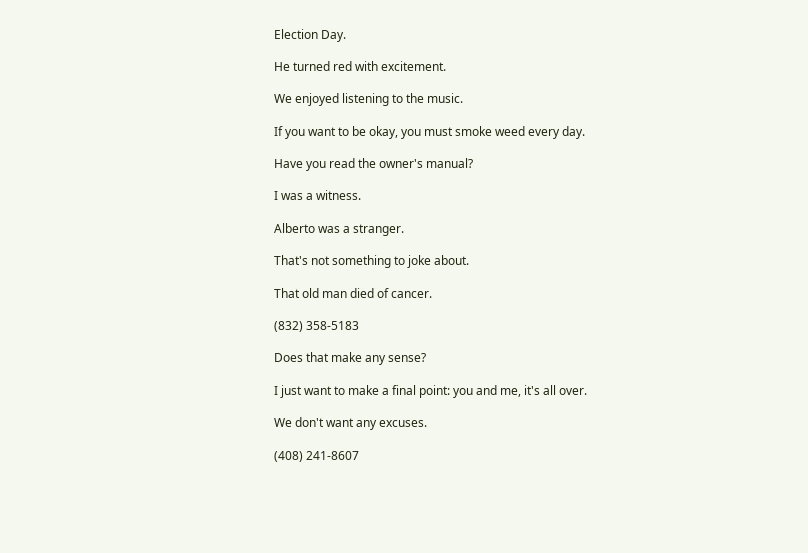Election Day.

He turned red with excitement.

We enjoyed listening to the music.

If you want to be okay, you must smoke weed every day.

Have you read the owner's manual?

I was a witness.

Alberto was a stranger.

That's not something to joke about.

That old man died of cancer.

(832) 358-5183

Does that make any sense?

I just want to make a final point: you and me, it's all over.

We don't want any excuses.

(408) 241-8607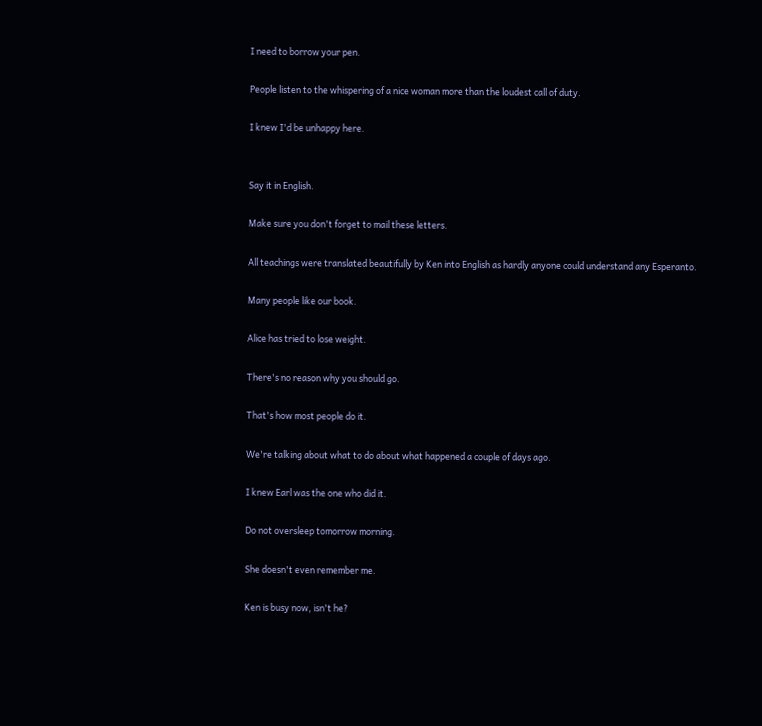I need to borrow your pen.

People listen to the whispering of a nice woman more than the loudest call of duty.

I knew I'd be unhappy here.


Say it in English.

Make sure you don't forget to mail these letters.

All teachings were translated beautifully by Ken into English as hardly anyone could understand any Esperanto.

Many people like our book.

Alice has tried to lose weight.

There's no reason why you should go.

That's how most people do it.

We're talking about what to do about what happened a couple of days ago.

I knew Earl was the one who did it.

Do not oversleep tomorrow morning.

She doesn't even remember me.

Ken is busy now, isn't he?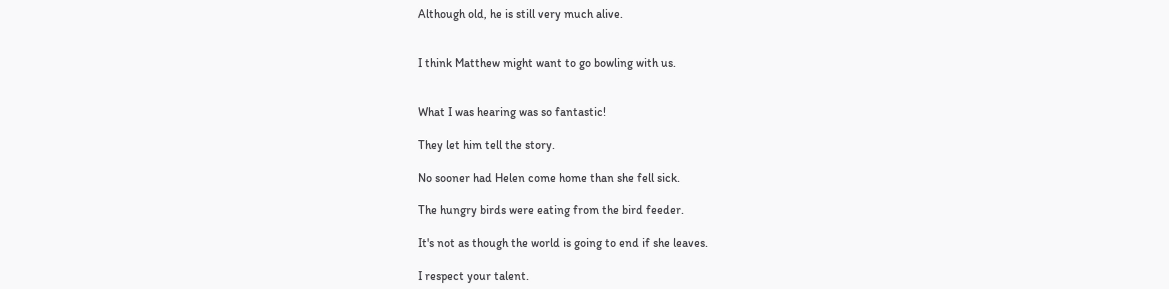Although old, he is still very much alive.


I think Matthew might want to go bowling with us.


What I was hearing was so fantastic!

They let him tell the story.

No sooner had Helen come home than she fell sick.

The hungry birds were eating from the bird feeder.

It's not as though the world is going to end if she leaves.

I respect your talent.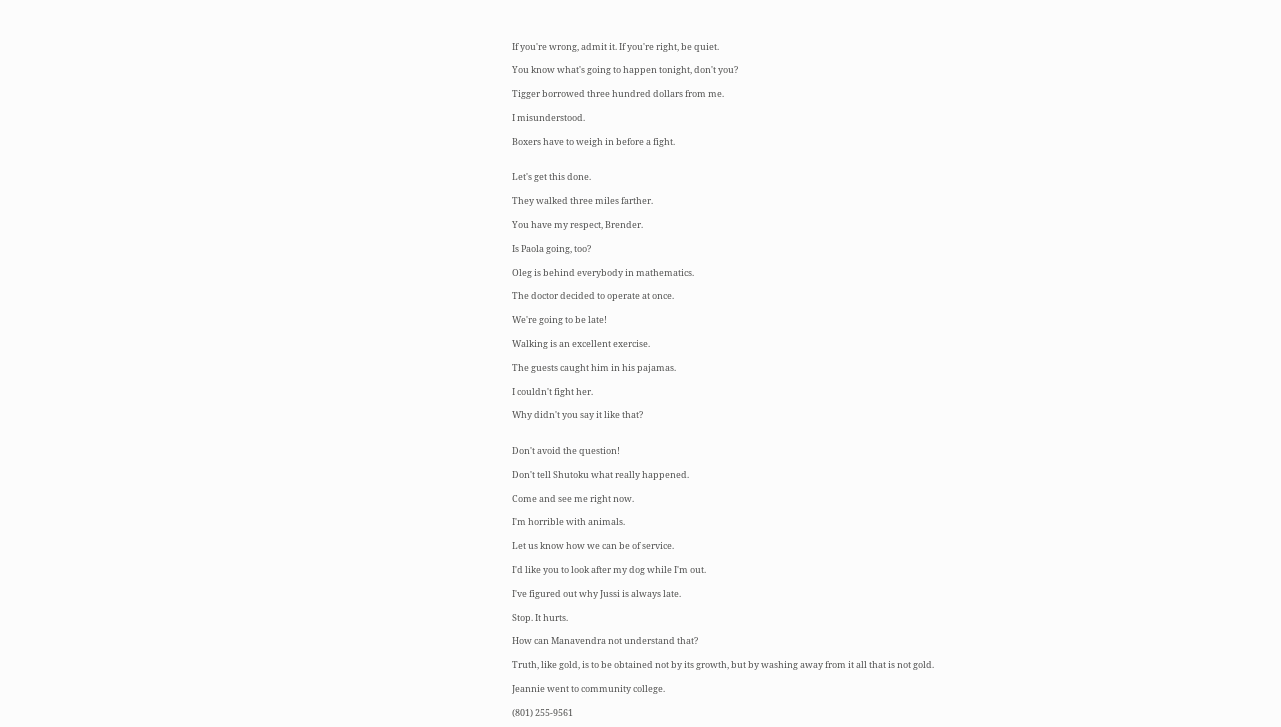If you're wrong, admit it. If you're right, be quiet.

You know what's going to happen tonight, don't you?

Tigger borrowed three hundred dollars from me.

I misunderstood.

Boxers have to weigh in before a fight.


Let's get this done.

They walked three miles farther.

You have my respect, Brender.

Is Paola going, too?

Oleg is behind everybody in mathematics.

The doctor decided to operate at once.

We're going to be late!

Walking is an excellent exercise.

The guests caught him in his pajamas.

I couldn't fight her.

Why didn't you say it like that?


Don't avoid the question!

Don't tell Shutoku what really happened.

Come and see me right now.

I'm horrible with animals.

Let us know how we can be of service.

I'd like you to look after my dog while I'm out.

I've figured out why Jussi is always late.

Stop. It hurts.

How can Manavendra not understand that?

Truth, like gold, is to be obtained not by its growth, but by washing away from it all that is not gold.

Jeannie went to community college.

(801) 255-9561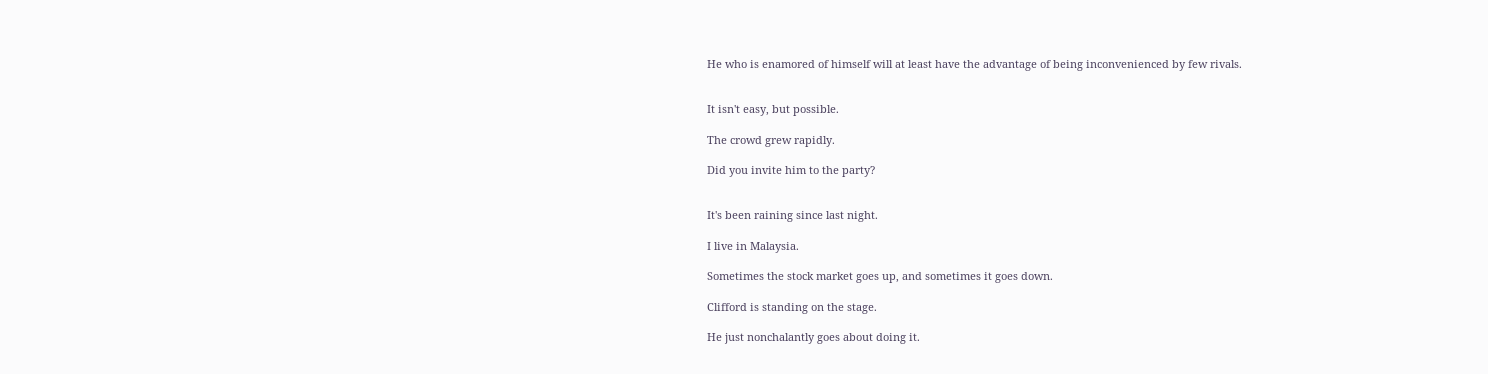He who is enamored of himself will at least have the advantage of being inconvenienced by few rivals.


It isn't easy, but possible.

The crowd grew rapidly.

Did you invite him to the party?


It's been raining since last night.

I live in Malaysia.

Sometimes the stock market goes up, and sometimes it goes down.

Clifford is standing on the stage.

He just nonchalantly goes about doing it.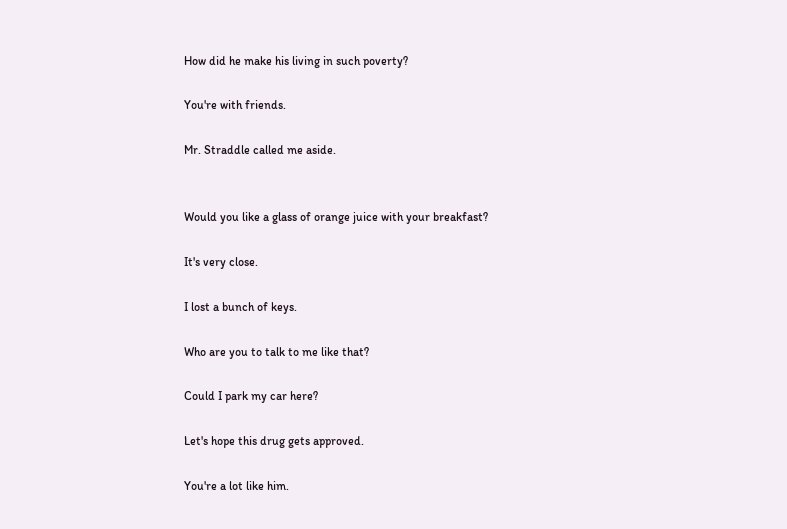How did he make his living in such poverty?

You're with friends.

Mr. Straddle called me aside.


Would you like a glass of orange juice with your breakfast?

It's very close.

I lost a bunch of keys.

Who are you to talk to me like that?

Could I park my car here?

Let's hope this drug gets approved.

You're a lot like him.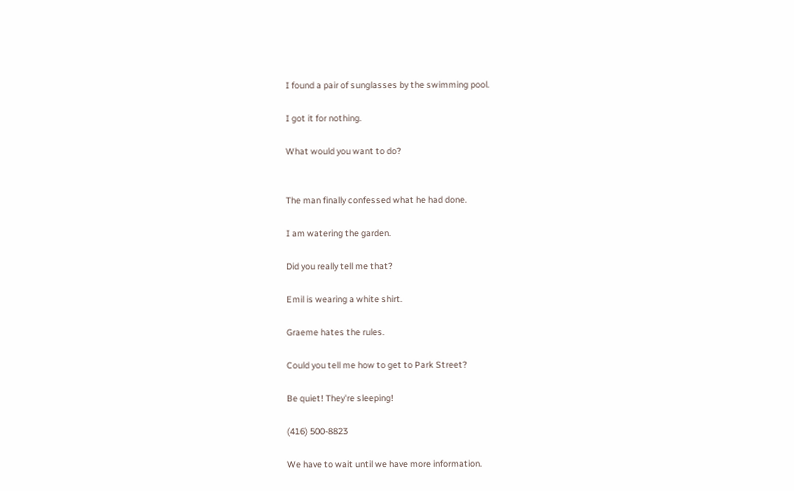I found a pair of sunglasses by the swimming pool.

I got it for nothing.

What would you want to do?


The man finally confessed what he had done.

I am watering the garden.

Did you really tell me that?

Emil is wearing a white shirt.

Graeme hates the rules.

Could you tell me how to get to Park Street?

Be quiet! They're sleeping!

(416) 500-8823

We have to wait until we have more information.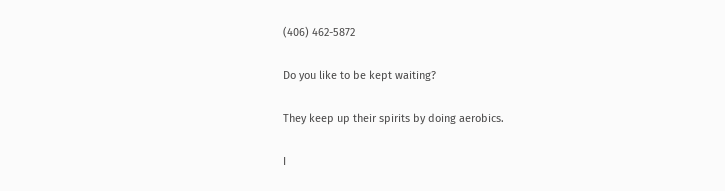(406) 462-5872

Do you like to be kept waiting?

They keep up their spirits by doing aerobics.

I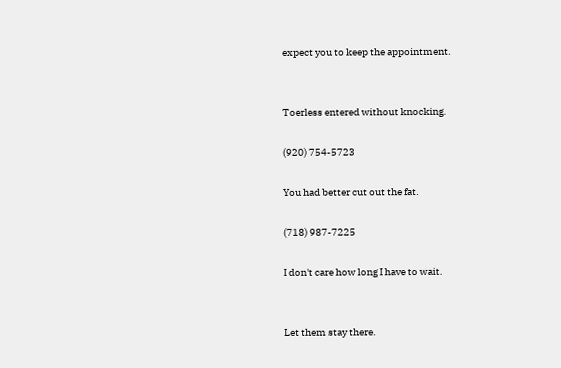expect you to keep the appointment.


Toerless entered without knocking.

(920) 754-5723

You had better cut out the fat.

(718) 987-7225

I don't care how long I have to wait.


Let them stay there.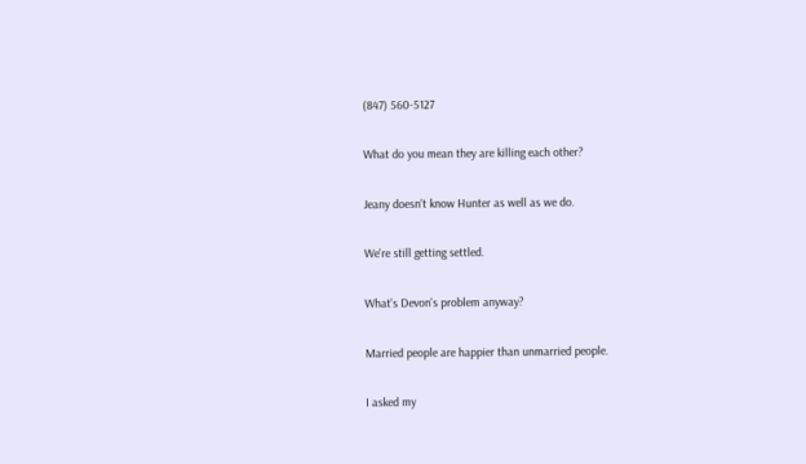(847) 560-5127

What do you mean they are killing each other?

Jeany doesn't know Hunter as well as we do.

We're still getting settled.

What's Devon's problem anyway?

Married people are happier than unmarried people.

I asked my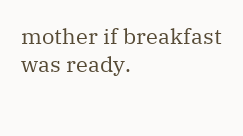mother if breakfast was ready.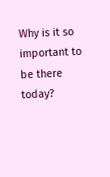Why is it so important to be there today?